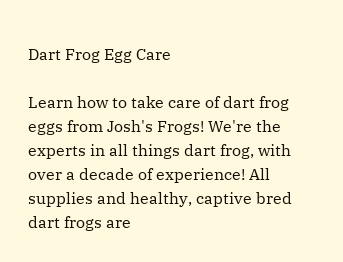Dart Frog Egg Care

Learn how to take care of dart frog eggs from Josh's Frogs! We're the experts in all things dart frog, with over a decade of experience! All supplies and healthy, captive bred dart frogs are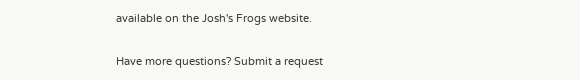available on the Josh's Frogs website.

Have more questions? Submit a request